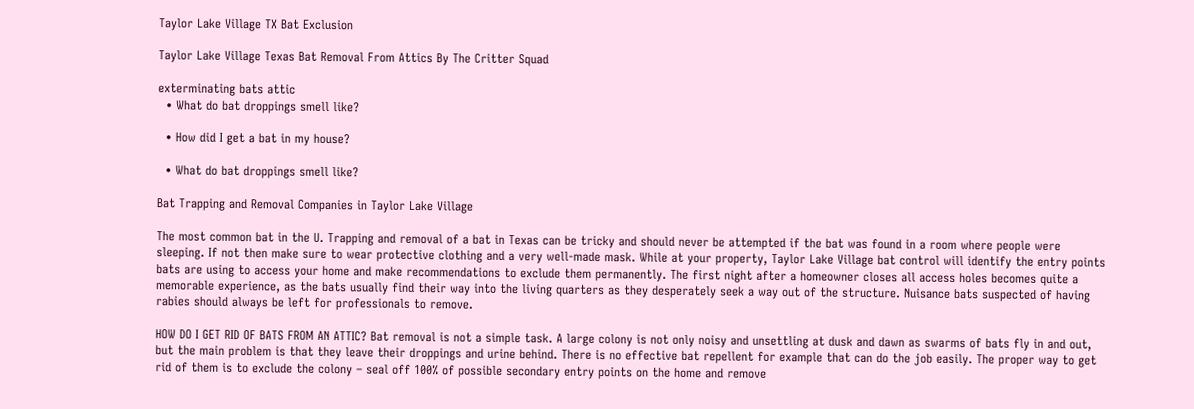Taylor Lake Village TX Bat Exclusion

Taylor Lake Village Texas Bat Removal From Attics By The Critter Squad

exterminating bats attic
  • What do bat droppings smell like?

  • How did I get a bat in my house?

  • What do bat droppings smell like?

Bat Trapping and Removal Companies in Taylor Lake Village

The most common bat in the U. Trapping and removal of a bat in Texas can be tricky and should never be attempted if the bat was found in a room where people were sleeping. If not then make sure to wear protective clothing and a very well-made mask. While at your property, Taylor Lake Village bat control will identify the entry points bats are using to access your home and make recommendations to exclude them permanently. The first night after a homeowner closes all access holes becomes quite a memorable experience, as the bats usually find their way into the living quarters as they desperately seek a way out of the structure. Nuisance bats suspected of having rabies should always be left for professionals to remove.

HOW DO I GET RID OF BATS FROM AN ATTIC? Bat removal is not a simple task. A large colony is not only noisy and unsettling at dusk and dawn as swarms of bats fly in and out, but the main problem is that they leave their droppings and urine behind. There is no effective bat repellent for example that can do the job easily. The proper way to get rid of them is to exclude the colony – seal off 100% of possible secondary entry points on the home and remove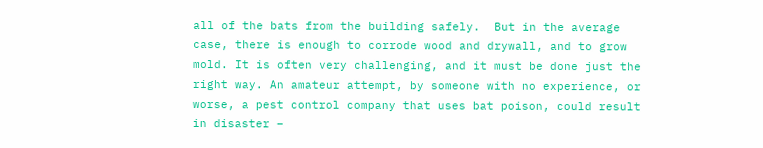all of the bats from the building safely.  But in the average case, there is enough to corrode wood and drywall, and to grow mold. It is often very challenging, and it must be done just the right way. An amateur attempt, by someone with no experience, or worse, a pest control company that uses bat poison, could result in disaster –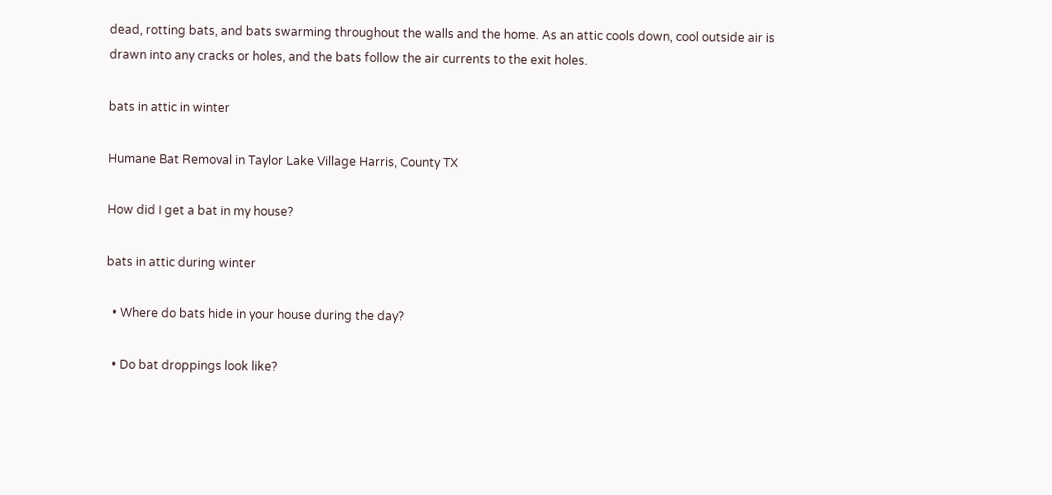dead, rotting bats, and bats swarming throughout the walls and the home. As an attic cools down, cool outside air is drawn into any cracks or holes, and the bats follow the air currents to the exit holes.

bats in attic in winter

Humane Bat Removal in Taylor Lake Village Harris, County TX

How did I get a bat in my house?

bats in attic during winter

  • Where do bats hide in your house during the day?

  • Do bat droppings look like?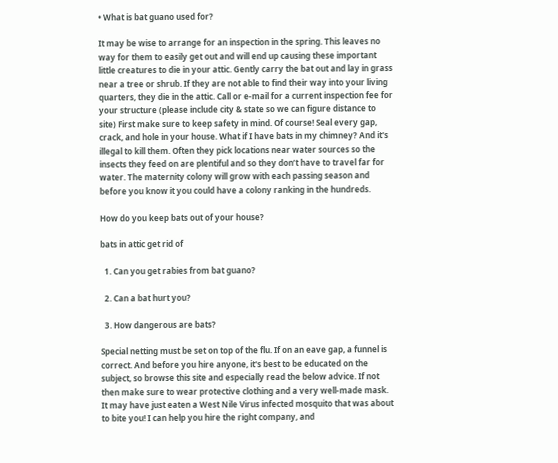• What is bat guano used for?

It may be wise to arrange for an inspection in the spring. This leaves no way for them to easily get out and will end up causing these important little creatures to die in your attic. Gently carry the bat out and lay in grass near a tree or shrub. If they are not able to find their way into your living quarters, they die in the attic. Call or e-mail for a current inspection fee for your structure (please include city & state so we can figure distance to site) First make sure to keep safety in mind. Of course! Seal every gap, crack, and hole in your house. What if I have bats in my chimney? And it's illegal to kill them. Often they pick locations near water sources so the insects they feed on are plentiful and so they don’t have to travel far for water. The maternity colony will grow with each passing season and before you know it you could have a colony ranking in the hundreds.

How do you keep bats out of your house?

bats in attic get rid of

  1. Can you get rabies from bat guano?

  2. Can a bat hurt you?

  3. How dangerous are bats?

Special netting must be set on top of the flu. If on an eave gap, a funnel is correct. And before you hire anyone, it's best to be educated on the subject, so browse this site and especially read the below advice. If not then make sure to wear protective clothing and a very well-made mask. It may have just eaten a West Nile Virus infected mosquito that was about to bite you! I can help you hire the right company, and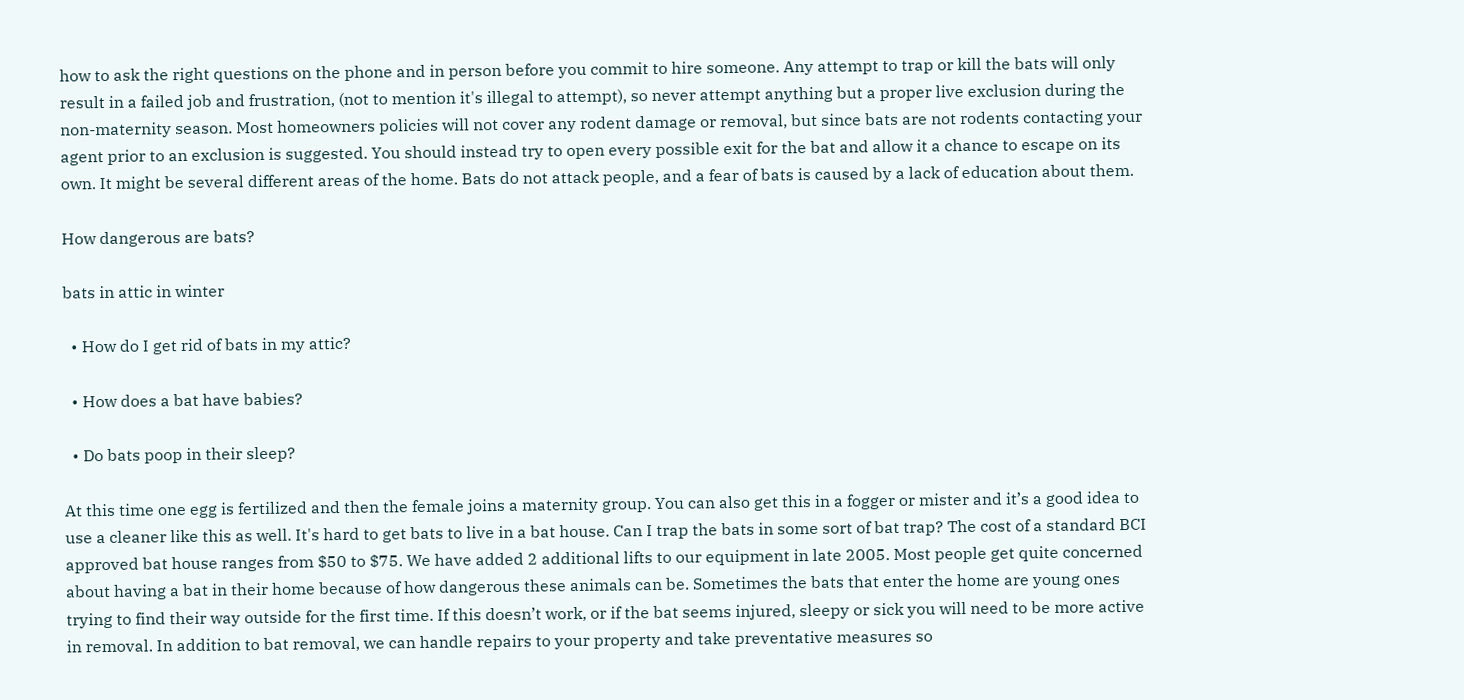how to ask the right questions on the phone and in person before you commit to hire someone. Any attempt to trap or kill the bats will only result in a failed job and frustration, (not to mention it's illegal to attempt), so never attempt anything but a proper live exclusion during the non-maternity season. Most homeowners policies will not cover any rodent damage or removal, but since bats are not rodents contacting your agent prior to an exclusion is suggested. You should instead try to open every possible exit for the bat and allow it a chance to escape on its own. It might be several different areas of the home. Bats do not attack people, and a fear of bats is caused by a lack of education about them.

How dangerous are bats?

bats in attic in winter

  • How do I get rid of bats in my attic?

  • How does a bat have babies?

  • Do bats poop in their sleep?

At this time one egg is fertilized and then the female joins a maternity group. You can also get this in a fogger or mister and it’s a good idea to use a cleaner like this as well. It's hard to get bats to live in a bat house. Can I trap the bats in some sort of bat trap? The cost of a standard BCI approved bat house ranges from $50 to $75. We have added 2 additional lifts to our equipment in late 2005. Most people get quite concerned about having a bat in their home because of how dangerous these animals can be. Sometimes the bats that enter the home are young ones trying to find their way outside for the first time. If this doesn’t work, or if the bat seems injured, sleepy or sick you will need to be more active in removal. In addition to bat removal, we can handle repairs to your property and take preventative measures so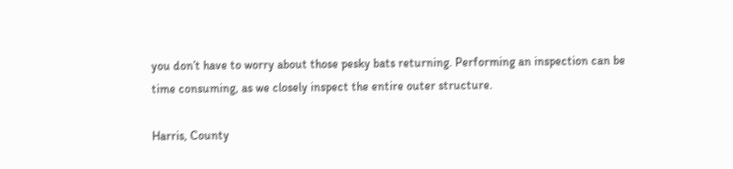you don’t have to worry about those pesky bats returning. Performing an inspection can be time consuming, as we closely inspect the entire outer structure.

Harris, County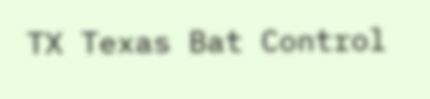TX Texas Bat Control